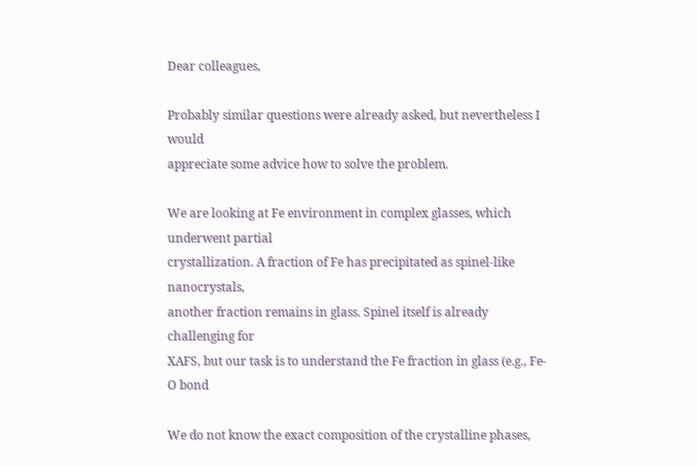Dear colleagues,

Probably similar questions were already asked, but nevertheless I would
appreciate some advice how to solve the problem.

We are looking at Fe environment in complex glasses, which underwent partial
crystallization. A fraction of Fe has precipitated as spinel-like nanocrystals,
another fraction remains in glass. Spinel itself is already challenging for
XAFS, but our task is to understand the Fe fraction in glass (e.g., Fe-O bond

We do not know the exact composition of the crystalline phases,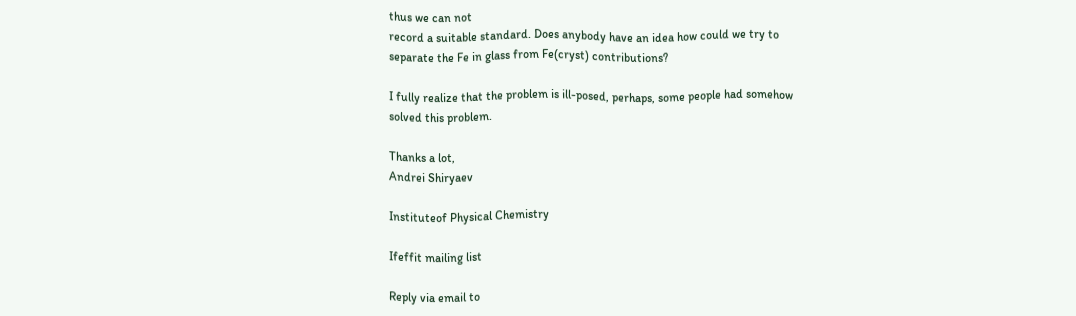thus we can not
record a suitable standard. Does anybody have an idea how could we try to
separate the Fe in glass from Fe(cryst) contributions?

I fully realize that the problem is ill-posed, perhaps, some people had somehow
solved this problem.

Thanks a lot,
Andrei Shiryaev

Instituteof Physical Chemistry

Ifeffit mailing list

Reply via email to